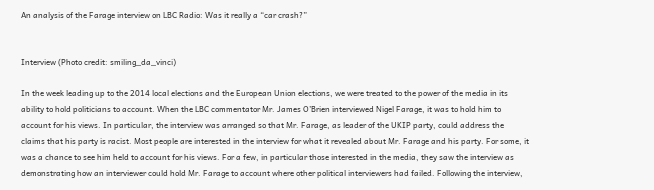An analysis of the Farage interview on LBC Radio: Was it really a “car crash?”


Interview (Photo credit: smiling_da_vinci)

In the week leading up to the 2014 local elections and the European Union elections, we were treated to the power of the media in its ability to hold politicians to account. When the LBC commentator Mr. James O’Brien interviewed Nigel Farage, it was to hold him to account for his views. In particular, the interview was arranged so that Mr. Farage, as leader of the UKIP party, could address the claims that his party is racist. Most people are interested in the interview for what it revealed about Mr. Farage and his party. For some, it was a chance to see him held to account for his views. For a few, in particular those interested in the media, they saw the interview as demonstrating how an interviewer could hold Mr. Farage to account where other political interviewers had failed. Following the interview,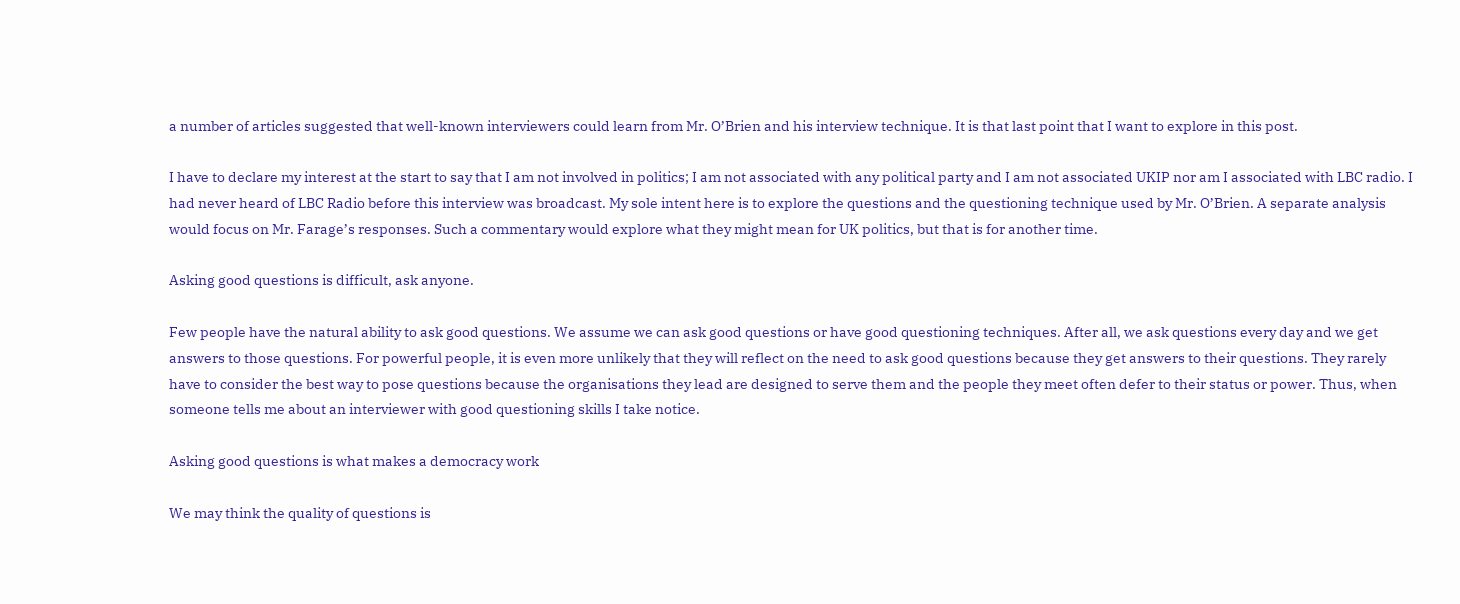a number of articles suggested that well-known interviewers could learn from Mr. O’Brien and his interview technique. It is that last point that I want to explore in this post.

I have to declare my interest at the start to say that I am not involved in politics; I am not associated with any political party and I am not associated UKIP nor am I associated with LBC radio. I had never heard of LBC Radio before this interview was broadcast. My sole intent here is to explore the questions and the questioning technique used by Mr. O’Brien. A separate analysis would focus on Mr. Farage’s responses. Such a commentary would explore what they might mean for UK politics, but that is for another time.

Asking good questions is difficult, ask anyone.

Few people have the natural ability to ask good questions. We assume we can ask good questions or have good questioning techniques. After all, we ask questions every day and we get answers to those questions. For powerful people, it is even more unlikely that they will reflect on the need to ask good questions because they get answers to their questions. They rarely have to consider the best way to pose questions because the organisations they lead are designed to serve them and the people they meet often defer to their status or power. Thus, when someone tells me about an interviewer with good questioning skills I take notice.

Asking good questions is what makes a democracy work

We may think the quality of questions is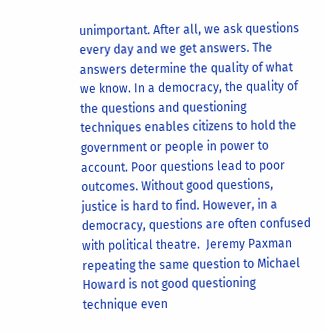unimportant. After all, we ask questions every day and we get answers. The answers determine the quality of what we know. In a democracy, the quality of the questions and questioning techniques enables citizens to hold the government or people in power to account. Poor questions lead to poor outcomes. Without good questions, justice is hard to find. However, in a democracy, questions are often confused with political theatre.  Jeremy Paxman repeating the same question to Michael Howard is not good questioning technique even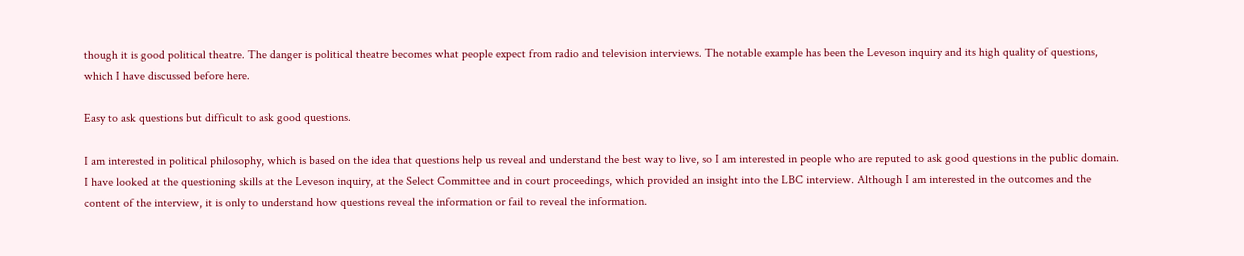though it is good political theatre. The danger is political theatre becomes what people expect from radio and television interviews. The notable example has been the Leveson inquiry and its high quality of questions, which I have discussed before here.

Easy to ask questions but difficult to ask good questions.

I am interested in political philosophy, which is based on the idea that questions help us reveal and understand the best way to live, so I am interested in people who are reputed to ask good questions in the public domain. I have looked at the questioning skills at the Leveson inquiry, at the Select Committee and in court proceedings, which provided an insight into the LBC interview. Although I am interested in the outcomes and the content of the interview, it is only to understand how questions reveal the information or fail to reveal the information.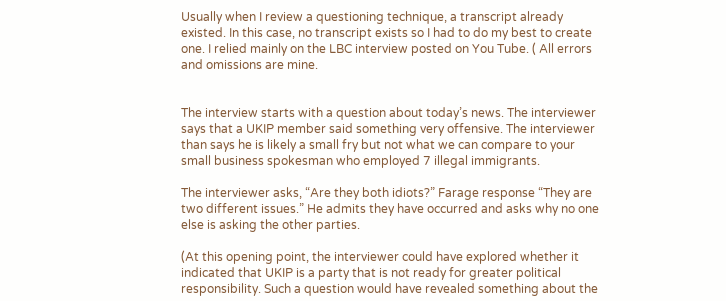Usually when I review a questioning technique, a transcript already existed. In this case, no transcript exists so I had to do my best to create one. I relied mainly on the LBC interview posted on You Tube. ( All errors and omissions are mine.


The interview starts with a question about today’s news. The interviewer says that a UKIP member said something very offensive. The interviewer than says he is likely a small fry but not what we can compare to your small business spokesman who employed 7 illegal immigrants.

The interviewer asks, “Are they both idiots?” Farage response “They are two different issues.” He admits they have occurred and asks why no one else is asking the other parties.

(At this opening point, the interviewer could have explored whether it indicated that UKIP is a party that is not ready for greater political responsibility. Such a question would have revealed something about the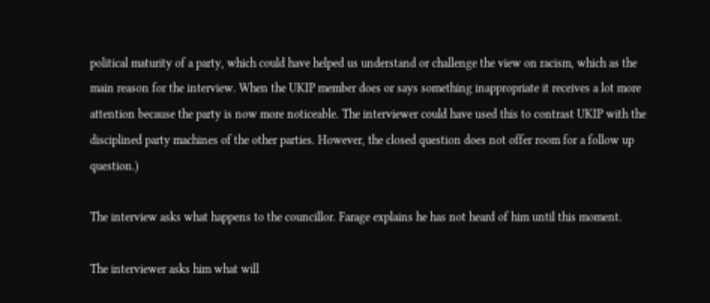political maturity of a party, which could have helped us understand or challenge the view on racism, which as the main reason for the interview. When the UKIP member does or says something inappropriate it receives a lot more attention because the party is now more noticeable. The interviewer could have used this to contrast UKIP with the disciplined party machines of the other parties. However, the closed question does not offer room for a follow up question.)

The interview asks what happens to the councillor. Farage explains he has not heard of him until this moment.

The interviewer asks him what will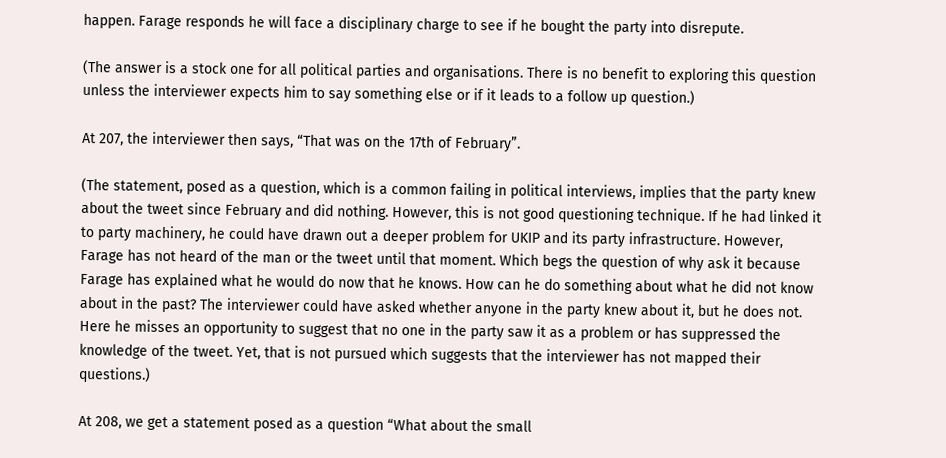happen. Farage responds he will face a disciplinary charge to see if he bought the party into disrepute.

(The answer is a stock one for all political parties and organisations. There is no benefit to exploring this question unless the interviewer expects him to say something else or if it leads to a follow up question.)

At 207, the interviewer then says, “That was on the 17th of February”.

(The statement, posed as a question, which is a common failing in political interviews, implies that the party knew about the tweet since February and did nothing. However, this is not good questioning technique. If he had linked it to party machinery, he could have drawn out a deeper problem for UKIP and its party infrastructure. However, Farage has not heard of the man or the tweet until that moment. Which begs the question of why ask it because Farage has explained what he would do now that he knows. How can he do something about what he did not know about in the past? The interviewer could have asked whether anyone in the party knew about it, but he does not. Here he misses an opportunity to suggest that no one in the party saw it as a problem or has suppressed the knowledge of the tweet. Yet, that is not pursued which suggests that the interviewer has not mapped their questions.)

At 208, we get a statement posed as a question “What about the small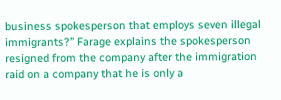business spokesperson that employs seven illegal immigrants?” Farage explains the spokesperson resigned from the company after the immigration raid on a company that he is only a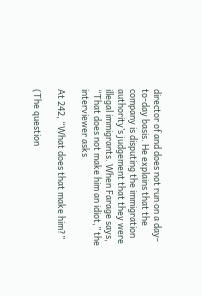director of and does not run on a day-to-day basis. He explains that the company is disputing the immigration authority’s judgement that they were illegal immigrants. When Farage says, “That does not make him an idiot,” the interviewer asks

At 242, “What does that make him?”

(The question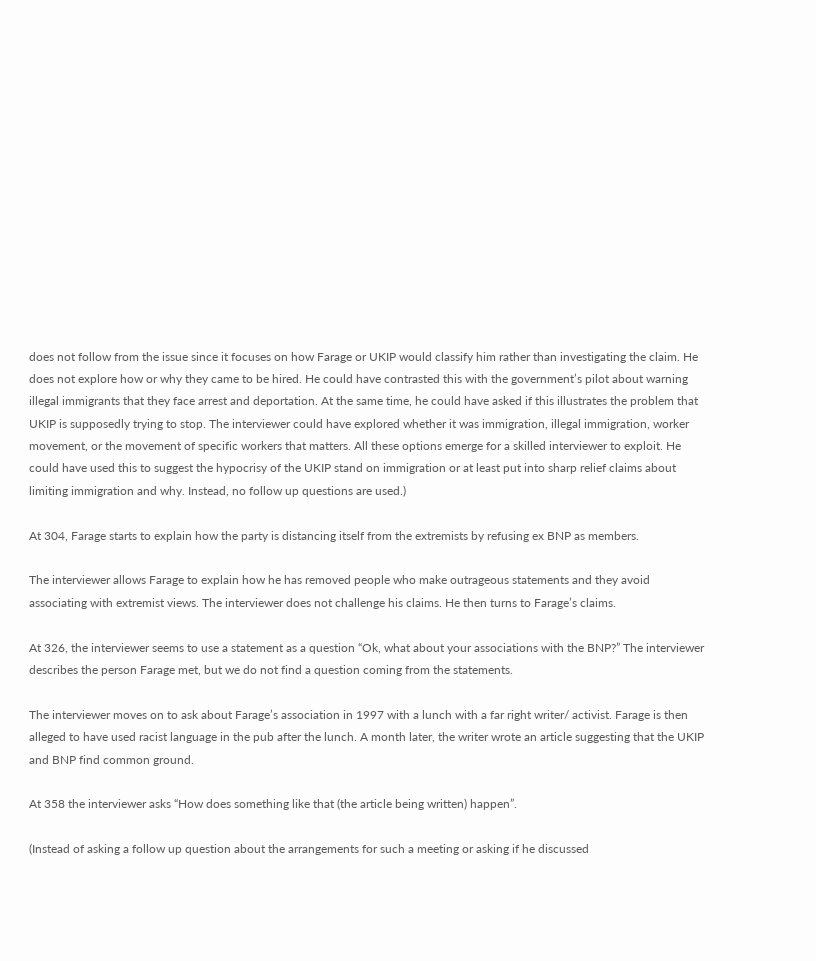does not follow from the issue since it focuses on how Farage or UKIP would classify him rather than investigating the claim. He does not explore how or why they came to be hired. He could have contrasted this with the government’s pilot about warning illegal immigrants that they face arrest and deportation. At the same time, he could have asked if this illustrates the problem that UKIP is supposedly trying to stop. The interviewer could have explored whether it was immigration, illegal immigration, worker movement, or the movement of specific workers that matters. All these options emerge for a skilled interviewer to exploit. He could have used this to suggest the hypocrisy of the UKIP stand on immigration or at least put into sharp relief claims about limiting immigration and why. Instead, no follow up questions are used.)

At 304, Farage starts to explain how the party is distancing itself from the extremists by refusing ex BNP as members.

The interviewer allows Farage to explain how he has removed people who make outrageous statements and they avoid associating with extremist views. The interviewer does not challenge his claims. He then turns to Farage’s claims.

At 326, the interviewer seems to use a statement as a question “Ok, what about your associations with the BNP?” The interviewer describes the person Farage met, but we do not find a question coming from the statements.

The interviewer moves on to ask about Farage’s association in 1997 with a lunch with a far right writer/ activist. Farage is then alleged to have used racist language in the pub after the lunch. A month later, the writer wrote an article suggesting that the UKIP and BNP find common ground.

At 358 the interviewer asks “How does something like that (the article being written) happen”.

(Instead of asking a follow up question about the arrangements for such a meeting or asking if he discussed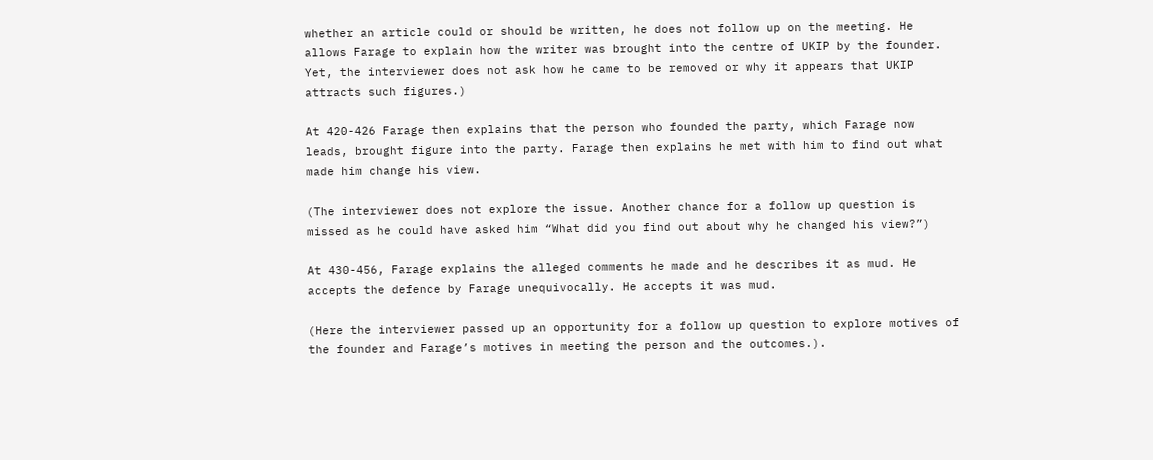whether an article could or should be written, he does not follow up on the meeting. He allows Farage to explain how the writer was brought into the centre of UKIP by the founder. Yet, the interviewer does not ask how he came to be removed or why it appears that UKIP attracts such figures.)

At 420-426 Farage then explains that the person who founded the party, which Farage now leads, brought figure into the party. Farage then explains he met with him to find out what made him change his view.

(The interviewer does not explore the issue. Another chance for a follow up question is missed as he could have asked him “What did you find out about why he changed his view?”)

At 430-456, Farage explains the alleged comments he made and he describes it as mud. He accepts the defence by Farage unequivocally. He accepts it was mud.

(Here the interviewer passed up an opportunity for a follow up question to explore motives of the founder and Farage’s motives in meeting the person and the outcomes.).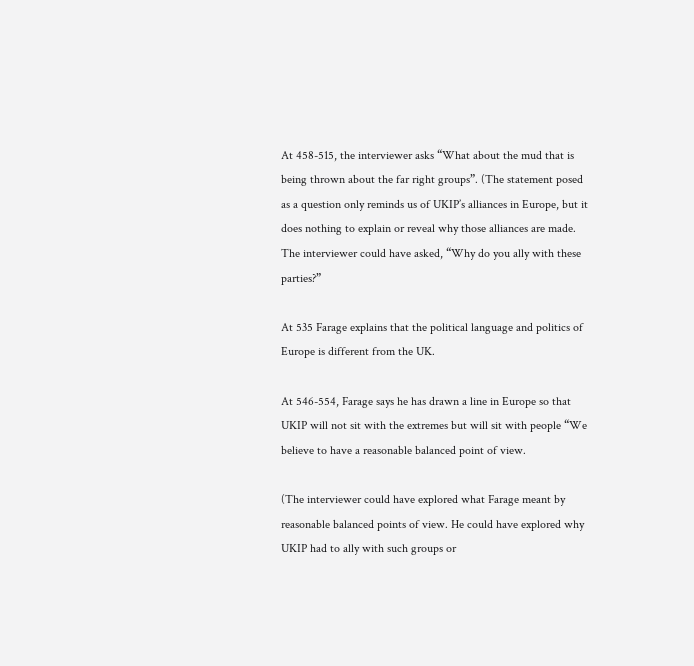At 458-515, the interviewer asks “What about the mud that is being thrown about the far right groups”. (The statement posed as a question only reminds us of UKIP’s alliances in Europe, but it does nothing to explain or reveal why those alliances are made. The interviewer could have asked, “Why do you ally with these parties?”

At 535 Farage explains that the political language and politics of Europe is different from the UK.

At 546-554, Farage says he has drawn a line in Europe so that UKIP will not sit with the extremes but will sit with people “We believe to have a reasonable balanced point of view.

(The interviewer could have explored what Farage meant by reasonable balanced points of view. He could have explored why UKIP had to ally with such groups or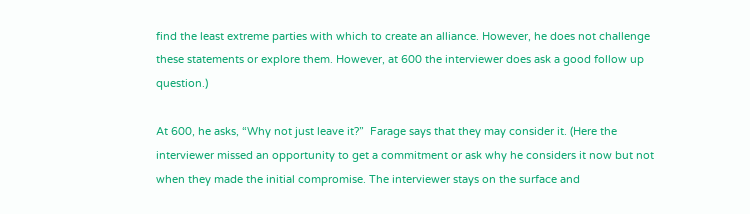find the least extreme parties with which to create an alliance. However, he does not challenge these statements or explore them. However, at 600 the interviewer does ask a good follow up question.)

At 600, he asks, “Why not just leave it?”  Farage says that they may consider it. (Here the interviewer missed an opportunity to get a commitment or ask why he considers it now but not when they made the initial compromise. The interviewer stays on the surface and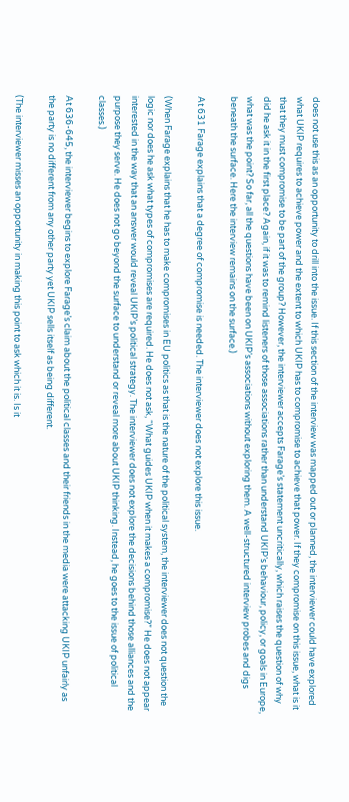does not use this as an opportunity to drill into the issue. If this section of the interview was mapped out or planned, the interviewer could have explored what UKIP requires to achieve power and the extent to which UKIP has to compromise to achieve that power. If they compromise on this issue, what is it that they must compromise to be part of the group? However, the interviewer accepts Farage’s statement uncritically, which raises the question of why did he ask it in the first place? Again, if it was to remind listeners of those associations rather than understand UKIP’s behaviour, policy, or goals in Europe, what was the point? So far, all the questions have been on UKIP’s associations without exploring them. A well-structured interview probes and digs beneath the surface. Here the interview remains on the surface.)

At 631 Farage explains that a degree of compromise is needed. The interviewer does not explore this issue.

(When Farage explains that he has to make compromises in EU politics as that is the nature of the political system, the interviewer does not question the logic nor does he ask what types of compromises are required. He does not ask, “What guides UKIP when it makes a compromise?” He does not appear interested in the way that an answer would reveal UKIP’s political strategy. The interviewer does not explore the decisions behind those alliances and the purpose they serve. He does not go beyond the surface to understand or reveal more about UKIP thinking. Instead, he goes to the issue of political classes.)

At 636-645, the interviewer begins to explore Farage’s claim about the political classes and their friends in the media were attacking UKIP unfairly as the party is no different from any other party yet UKIP sells itself as being different.

(The interviewer misses an opportunity in making this point to ask which it is. Is it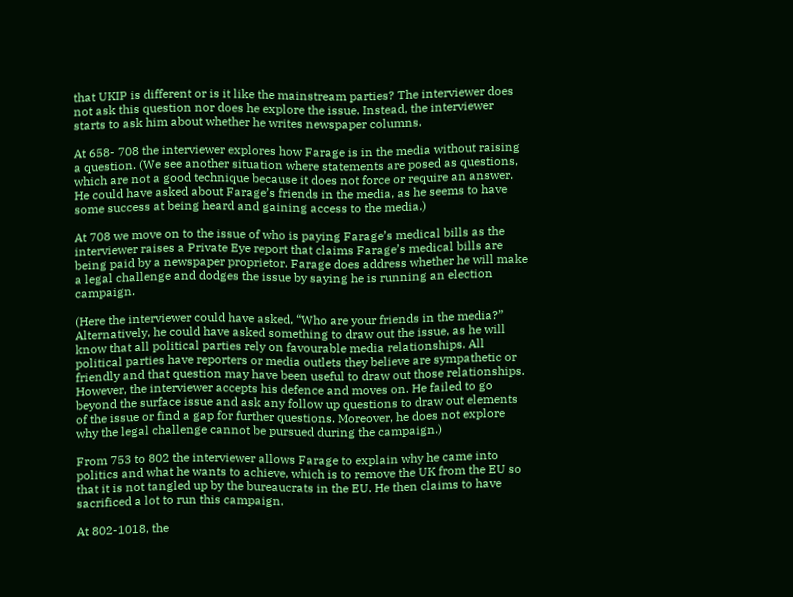that UKIP is different or is it like the mainstream parties? The interviewer does not ask this question nor does he explore the issue. Instead, the interviewer starts to ask him about whether he writes newspaper columns.

At 658- 708 the interviewer explores how Farage is in the media without raising a question. (We see another situation where statements are posed as questions, which are not a good technique because it does not force or require an answer. He could have asked about Farage’s friends in the media, as he seems to have some success at being heard and gaining access to the media.)

At 708 we move on to the issue of who is paying Farage’s medical bills as the interviewer raises a Private Eye report that claims Farage’s medical bills are being paid by a newspaper proprietor. Farage does address whether he will make a legal challenge and dodges the issue by saying he is running an election campaign.

(Here the interviewer could have asked, “Who are your friends in the media?” Alternatively, he could have asked something to draw out the issue, as he will know that all political parties rely on favourable media relationships. All political parties have reporters or media outlets they believe are sympathetic or friendly and that question may have been useful to draw out those relationships. However, the interviewer accepts his defence and moves on. He failed to go beyond the surface issue and ask any follow up questions to draw out elements of the issue or find a gap for further questions. Moreover, he does not explore why the legal challenge cannot be pursued during the campaign.)

From 753 to 802 the interviewer allows Farage to explain why he came into politics and what he wants to achieve, which is to remove the UK from the EU so that it is not tangled up by the bureaucrats in the EU. He then claims to have sacrificed a lot to run this campaign.

At 802-1018, the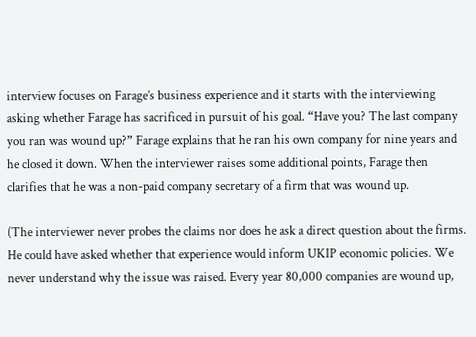interview focuses on Farage’s business experience and it starts with the interviewing asking whether Farage has sacrificed in pursuit of his goal. “Have you? The last company you ran was wound up?” Farage explains that he ran his own company for nine years and he closed it down. When the interviewer raises some additional points, Farage then clarifies that he was a non-paid company secretary of a firm that was wound up.

(The interviewer never probes the claims nor does he ask a direct question about the firms. He could have asked whether that experience would inform UKIP economic policies. We never understand why the issue was raised. Every year 80,000 companies are wound up,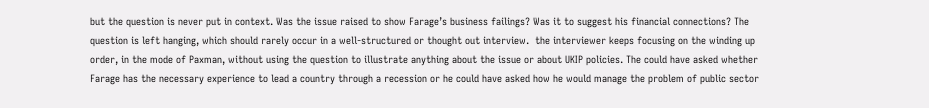but the question is never put in context. Was the issue raised to show Farage’s business failings? Was it to suggest his financial connections? The question is left hanging, which should rarely occur in a well-structured or thought out interview.  the interviewer keeps focusing on the winding up order, in the mode of Paxman, without using the question to illustrate anything about the issue or about UKIP policies. The could have asked whether Farage has the necessary experience to lead a country through a recession or he could have asked how he would manage the problem of public sector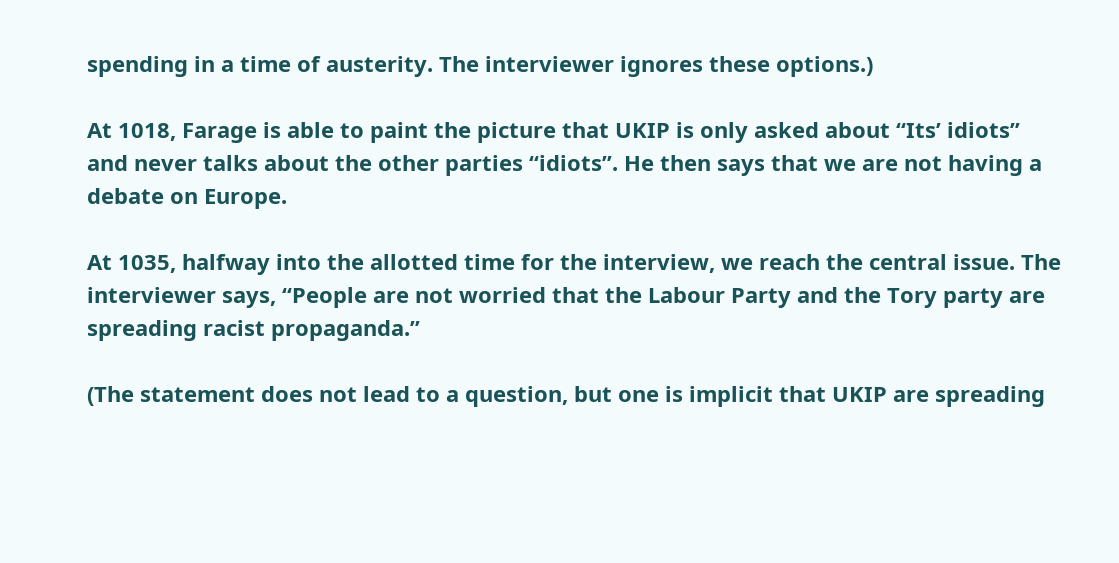spending in a time of austerity. The interviewer ignores these options.)

At 1018, Farage is able to paint the picture that UKIP is only asked about “Its’ idiots” and never talks about the other parties “idiots”. He then says that we are not having a debate on Europe.

At 1035, halfway into the allotted time for the interview, we reach the central issue. The interviewer says, “People are not worried that the Labour Party and the Tory party are spreading racist propaganda.”

(The statement does not lead to a question, but one is implicit that UKIP are spreading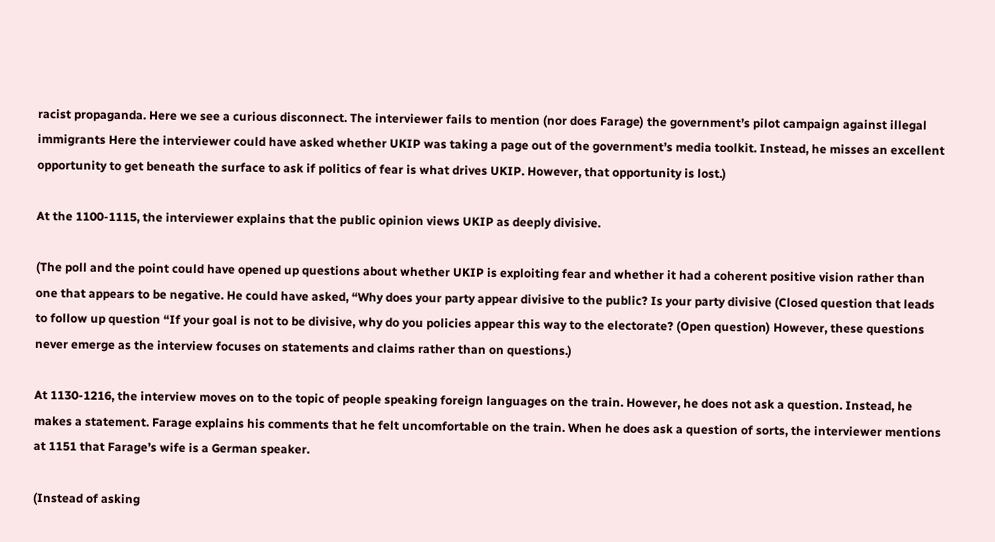racist propaganda. Here we see a curious disconnect. The interviewer fails to mention (nor does Farage) the government’s pilot campaign against illegal immigrants Here the interviewer could have asked whether UKIP was taking a page out of the government’s media toolkit. Instead, he misses an excellent opportunity to get beneath the surface to ask if politics of fear is what drives UKIP. However, that opportunity is lost.)

At the 1100-1115, the interviewer explains that the public opinion views UKIP as deeply divisive.

(The poll and the point could have opened up questions about whether UKIP is exploiting fear and whether it had a coherent positive vision rather than one that appears to be negative. He could have asked, “Why does your party appear divisive to the public? Is your party divisive (Closed question that leads to follow up question “If your goal is not to be divisive, why do you policies appear this way to the electorate? (Open question) However, these questions never emerge as the interview focuses on statements and claims rather than on questions.)

At 1130-1216, the interview moves on to the topic of people speaking foreign languages on the train. However, he does not ask a question. Instead, he makes a statement. Farage explains his comments that he felt uncomfortable on the train. When he does ask a question of sorts, the interviewer mentions at 1151 that Farage’s wife is a German speaker.

(Instead of asking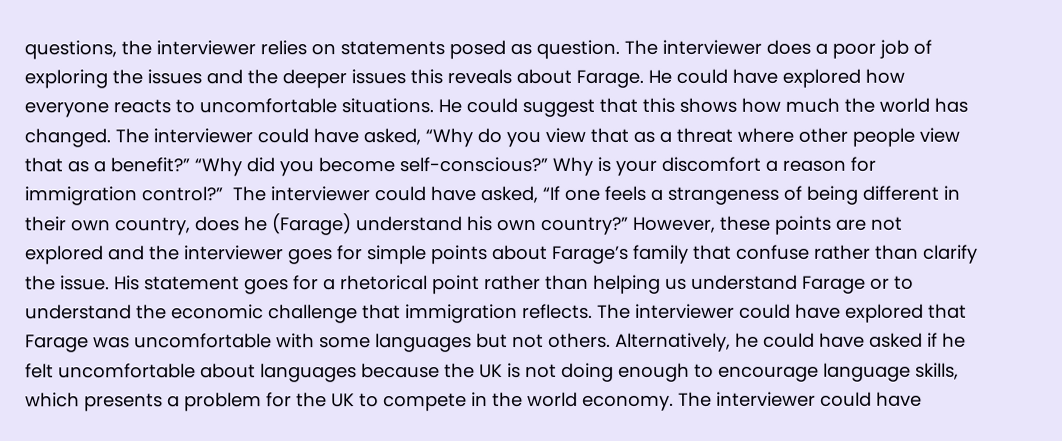questions, the interviewer relies on statements posed as question. The interviewer does a poor job of exploring the issues and the deeper issues this reveals about Farage. He could have explored how everyone reacts to uncomfortable situations. He could suggest that this shows how much the world has changed. The interviewer could have asked, “Why do you view that as a threat where other people view that as a benefit?” “Why did you become self-conscious?” Why is your discomfort a reason for immigration control?”  The interviewer could have asked, “If one feels a strangeness of being different in their own country, does he (Farage) understand his own country?” However, these points are not explored and the interviewer goes for simple points about Farage’s family that confuse rather than clarify the issue. His statement goes for a rhetorical point rather than helping us understand Farage or to understand the economic challenge that immigration reflects. The interviewer could have explored that Farage was uncomfortable with some languages but not others. Alternatively, he could have asked if he felt uncomfortable about languages because the UK is not doing enough to encourage language skills, which presents a problem for the UK to compete in the world economy. The interviewer could have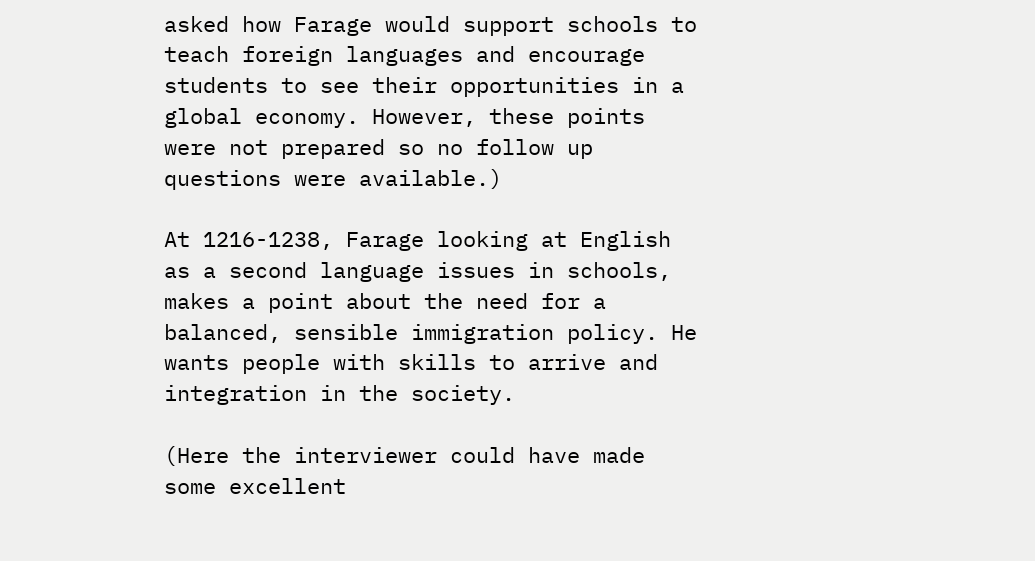asked how Farage would support schools to teach foreign languages and encourage students to see their opportunities in a global economy. However, these points were not prepared so no follow up questions were available.)

At 1216-1238, Farage looking at English as a second language issues in schools, makes a point about the need for a balanced, sensible immigration policy. He wants people with skills to arrive and integration in the society.

(Here the interviewer could have made some excellent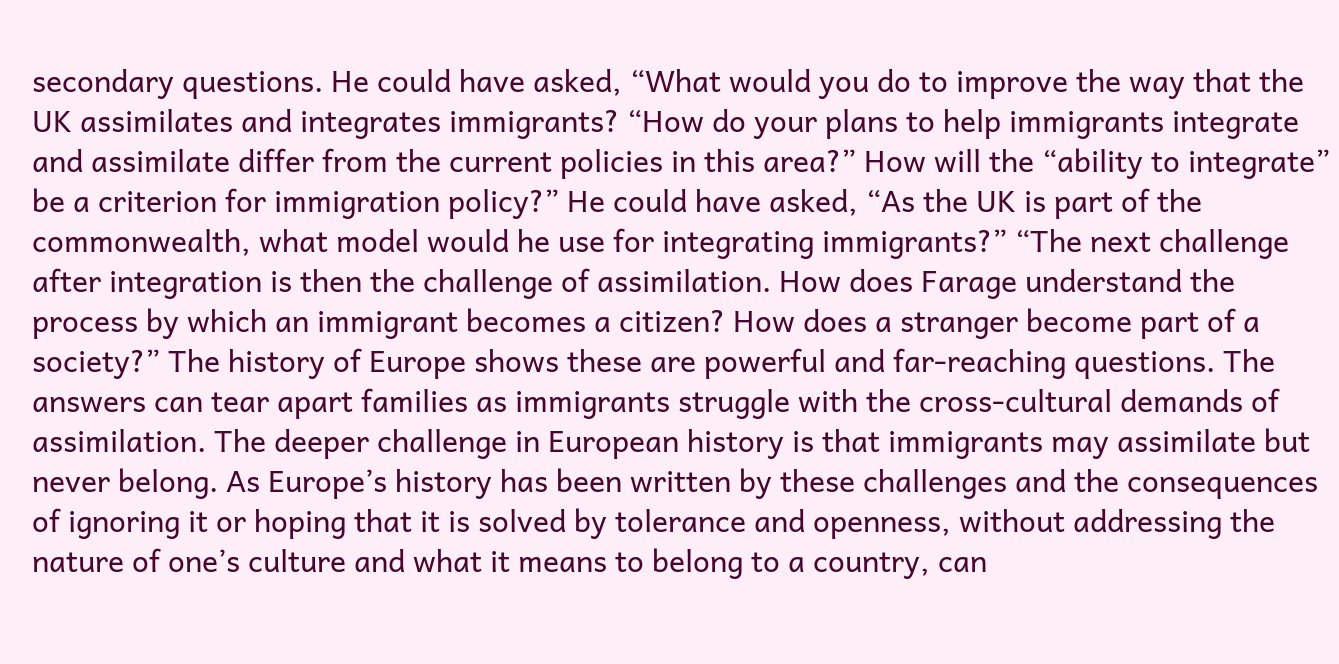secondary questions. He could have asked, “What would you do to improve the way that the UK assimilates and integrates immigrants? “How do your plans to help immigrants integrate and assimilate differ from the current policies in this area?” How will the “ability to integrate” be a criterion for immigration policy?” He could have asked, “As the UK is part of the commonwealth, what model would he use for integrating immigrants?” “The next challenge after integration is then the challenge of assimilation. How does Farage understand the process by which an immigrant becomes a citizen? How does a stranger become part of a society?” The history of Europe shows these are powerful and far-reaching questions. The answers can tear apart families as immigrants struggle with the cross-cultural demands of assimilation. The deeper challenge in European history is that immigrants may assimilate but never belong. As Europe’s history has been written by these challenges and the consequences of ignoring it or hoping that it is solved by tolerance and openness, without addressing the nature of one’s culture and what it means to belong to a country, can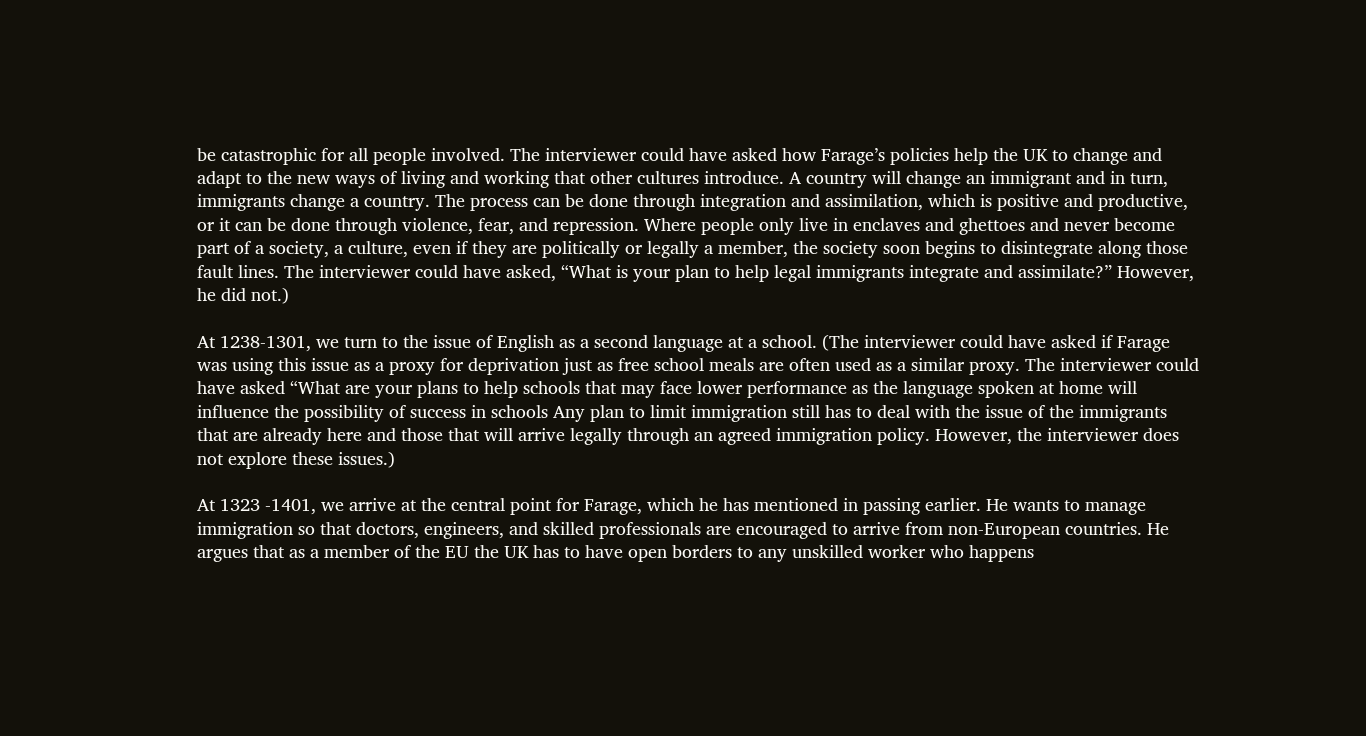be catastrophic for all people involved. The interviewer could have asked how Farage’s policies help the UK to change and adapt to the new ways of living and working that other cultures introduce. A country will change an immigrant and in turn, immigrants change a country. The process can be done through integration and assimilation, which is positive and productive, or it can be done through violence, fear, and repression. Where people only live in enclaves and ghettoes and never become part of a society, a culture, even if they are politically or legally a member, the society soon begins to disintegrate along those fault lines. The interviewer could have asked, “What is your plan to help legal immigrants integrate and assimilate?” However, he did not.)

At 1238-1301, we turn to the issue of English as a second language at a school. (The interviewer could have asked if Farage was using this issue as a proxy for deprivation just as free school meals are often used as a similar proxy. The interviewer could have asked “What are your plans to help schools that may face lower performance as the language spoken at home will influence the possibility of success in schools Any plan to limit immigration still has to deal with the issue of the immigrants that are already here and those that will arrive legally through an agreed immigration policy. However, the interviewer does not explore these issues.)

At 1323 -1401, we arrive at the central point for Farage, which he has mentioned in passing earlier. He wants to manage immigration so that doctors, engineers, and skilled professionals are encouraged to arrive from non-European countries. He argues that as a member of the EU the UK has to have open borders to any unskilled worker who happens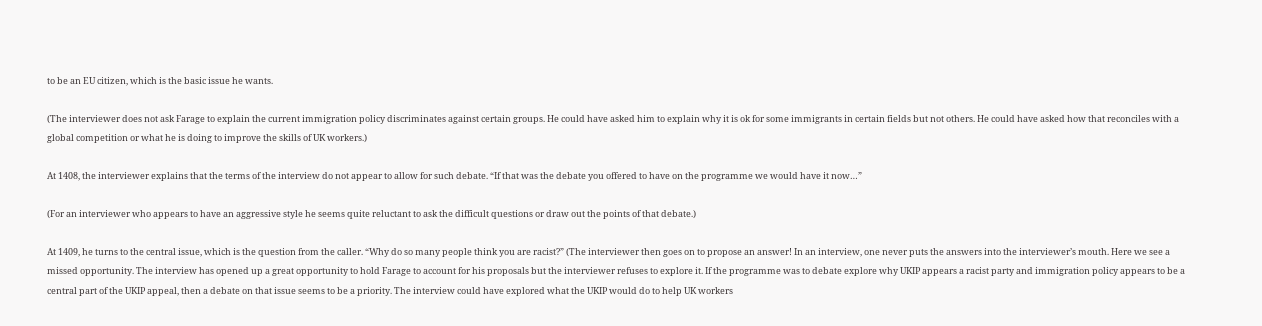to be an EU citizen, which is the basic issue he wants.

(The interviewer does not ask Farage to explain the current immigration policy discriminates against certain groups. He could have asked him to explain why it is ok for some immigrants in certain fields but not others. He could have asked how that reconciles with a global competition or what he is doing to improve the skills of UK workers.)

At 1408, the interviewer explains that the terms of the interview do not appear to allow for such debate. “If that was the debate you offered to have on the programme we would have it now…”

(For an interviewer who appears to have an aggressive style he seems quite reluctant to ask the difficult questions or draw out the points of that debate.)

At 1409, he turns to the central issue, which is the question from the caller. “Why do so many people think you are racist?” (The interviewer then goes on to propose an answer! In an interview, one never puts the answers into the interviewer’s mouth. Here we see a missed opportunity. The interview has opened up a great opportunity to hold Farage to account for his proposals but the interviewer refuses to explore it. If the programme was to debate explore why UKIP appears a racist party and immigration policy appears to be a central part of the UKIP appeal, then a debate on that issue seems to be a priority. The interview could have explored what the UKIP would do to help UK workers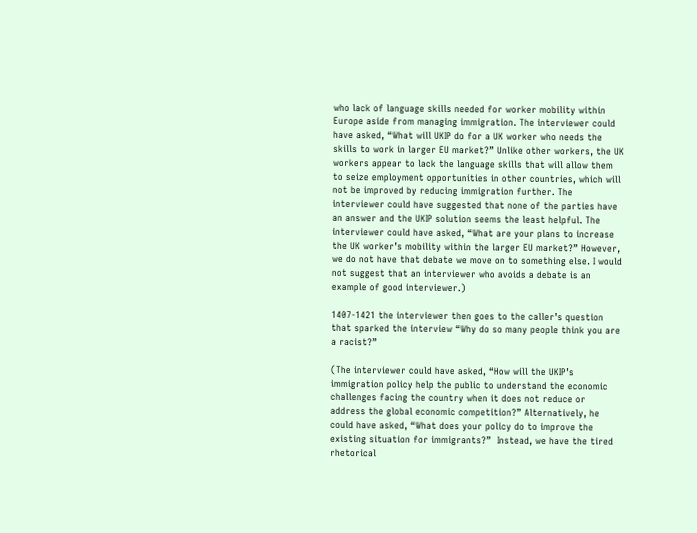who lack of language skills needed for worker mobility within Europe aside from managing immigration. The interviewer could have asked, “What will UKIP do for a UK worker who needs the skills to work in larger EU market?” Unlike other workers, the UK workers appear to lack the language skills that will allow them to seize employment opportunities in other countries, which will not be improved by reducing immigration further. The interviewer could have suggested that none of the parties have an answer and the UKIP solution seems the least helpful. The interviewer could have asked, “What are your plans to increase the UK worker’s mobility within the larger EU market?” However, we do not have that debate we move on to something else. I would not suggest that an interviewer who avoids a debate is an example of good interviewer.)

1407-1421 the interviewer then goes to the caller’s question that sparked the interview “Why do so many people think you are a racist?”

(The interviewer could have asked, “How will the UKIP’s immigration policy help the public to understand the economic challenges facing the country when it does not reduce or address the global economic competition?” Alternatively, he could have asked, “What does your policy do to improve the existing situation for immigrants?”  Instead, we have the tired rhetorical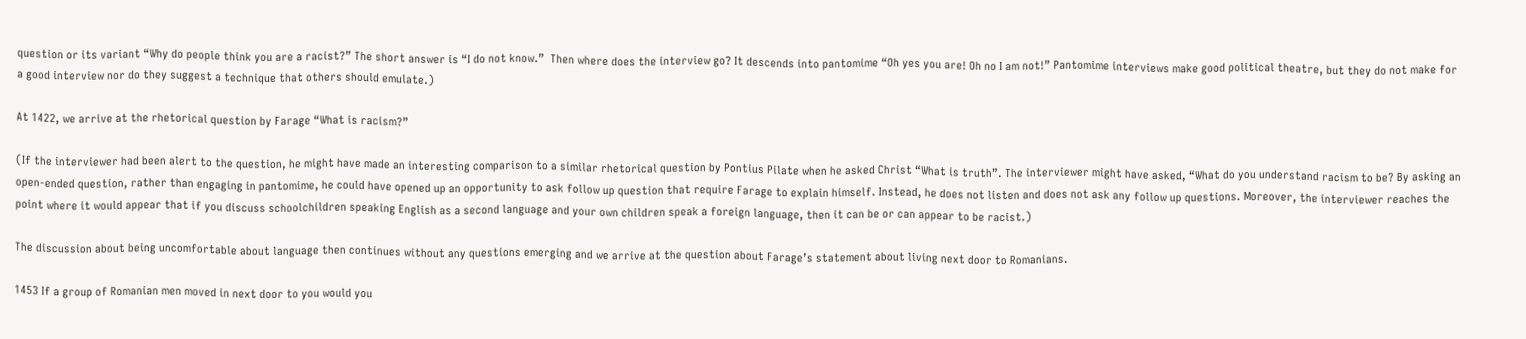question or its variant “Why do people think you are a racist?” The short answer is “I do not know.”  Then where does the interview go? It descends into pantomime “Oh yes you are! Oh no I am not!” Pantomime interviews make good political theatre, but they do not make for a good interview nor do they suggest a technique that others should emulate.)

At 1422, we arrive at the rhetorical question by Farage “What is racism?”

(If the interviewer had been alert to the question, he might have made an interesting comparison to a similar rhetorical question by Pontius Pilate when he asked Christ “What is truth”. The interviewer might have asked, “What do you understand racism to be? By asking an open-ended question, rather than engaging in pantomime, he could have opened up an opportunity to ask follow up question that require Farage to explain himself. Instead, he does not listen and does not ask any follow up questions. Moreover, the interviewer reaches the point where it would appear that if you discuss schoolchildren speaking English as a second language and your own children speak a foreign language, then it can be or can appear to be racist.)

The discussion about being uncomfortable about language then continues without any questions emerging and we arrive at the question about Farage’s statement about living next door to Romanians.

1453 If a group of Romanian men moved in next door to you would you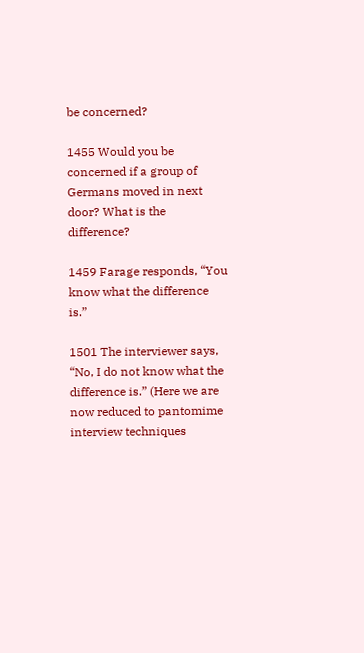be concerned?

1455 Would you be concerned if a group of Germans moved in next door? What is the difference?

1459 Farage responds, “You know what the difference is.”

1501 The interviewer says, “No, I do not know what the difference is.” (Here we are now reduced to pantomime interview techniques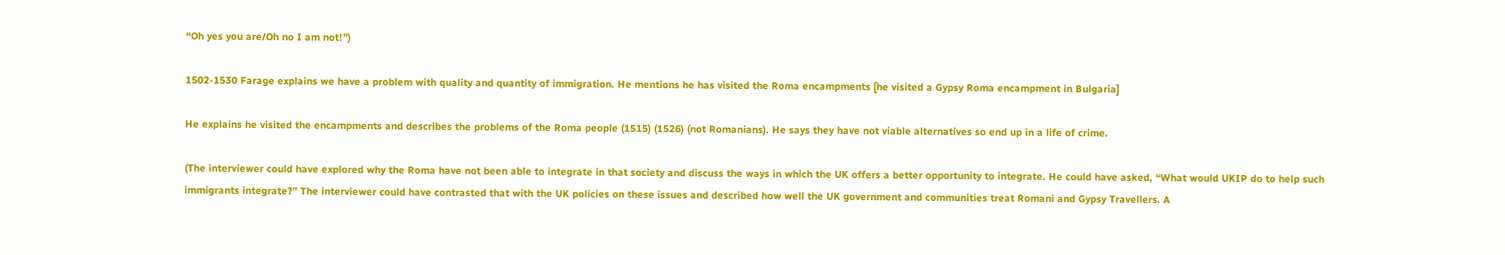“Oh yes you are/Oh no I am not!”)

1502-1530 Farage explains we have a problem with quality and quantity of immigration. He mentions he has visited the Roma encampments [he visited a Gypsy Roma encampment in Bulgaria]

He explains he visited the encampments and describes the problems of the Roma people (1515) (1526) (not Romanians). He says they have not viable alternatives so end up in a life of crime.

(The interviewer could have explored why the Roma have not been able to integrate in that society and discuss the ways in which the UK offers a better opportunity to integrate. He could have asked, “What would UKIP do to help such immigrants integrate?” The interviewer could have contrasted that with the UK policies on these issues and described how well the UK government and communities treat Romani and Gypsy Travellers. A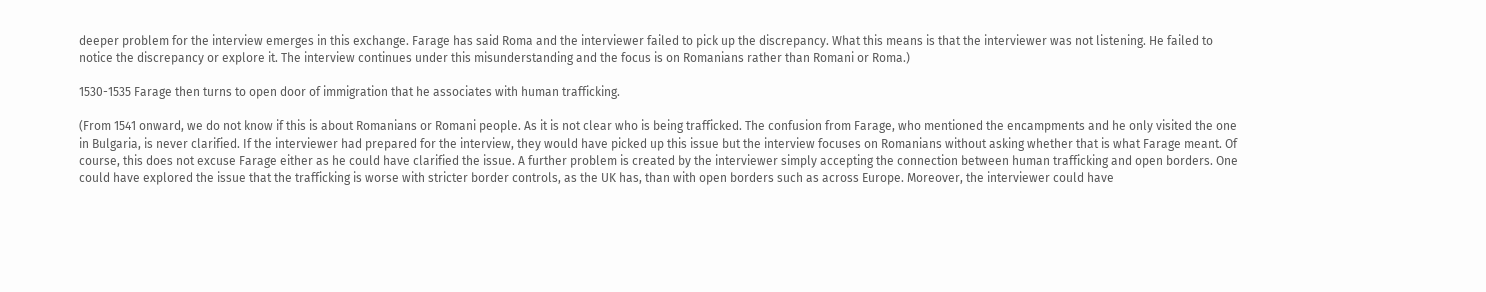deeper problem for the interview emerges in this exchange. Farage has said Roma and the interviewer failed to pick up the discrepancy. What this means is that the interviewer was not listening. He failed to notice the discrepancy or explore it. The interview continues under this misunderstanding and the focus is on Romanians rather than Romani or Roma.)

1530-1535 Farage then turns to open door of immigration that he associates with human trafficking.

(From 1541 onward, we do not know if this is about Romanians or Romani people. As it is not clear who is being trafficked. The confusion from Farage, who mentioned the encampments and he only visited the one in Bulgaria, is never clarified. If the interviewer had prepared for the interview, they would have picked up this issue but the interview focuses on Romanians without asking whether that is what Farage meant. Of course, this does not excuse Farage either as he could have clarified the issue. A further problem is created by the interviewer simply accepting the connection between human trafficking and open borders. One could have explored the issue that the trafficking is worse with stricter border controls, as the UK has, than with open borders such as across Europe. Moreover, the interviewer could have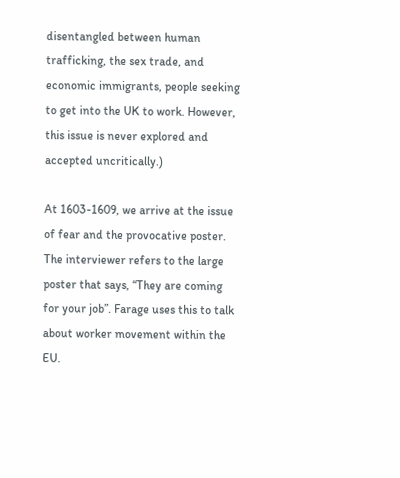disentangled between human trafficking, the sex trade, and economic immigrants, people seeking to get into the UK to work. However, this issue is never explored and accepted uncritically.)

At 1603-1609, we arrive at the issue of fear and the provocative poster. The interviewer refers to the large poster that says, “They are coming for your job”. Farage uses this to talk about worker movement within the EU.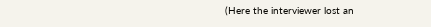(Here the interviewer lost an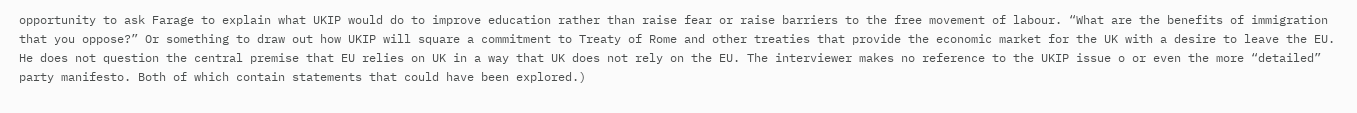opportunity to ask Farage to explain what UKIP would do to improve education rather than raise fear or raise barriers to the free movement of labour. “What are the benefits of immigration that you oppose?” Or something to draw out how UKIP will square a commitment to Treaty of Rome and other treaties that provide the economic market for the UK with a desire to leave the EU. He does not question the central premise that EU relies on UK in a way that UK does not rely on the EU. The interviewer makes no reference to the UKIP issue o or even the more “detailed” party manifesto. Both of which contain statements that could have been explored.)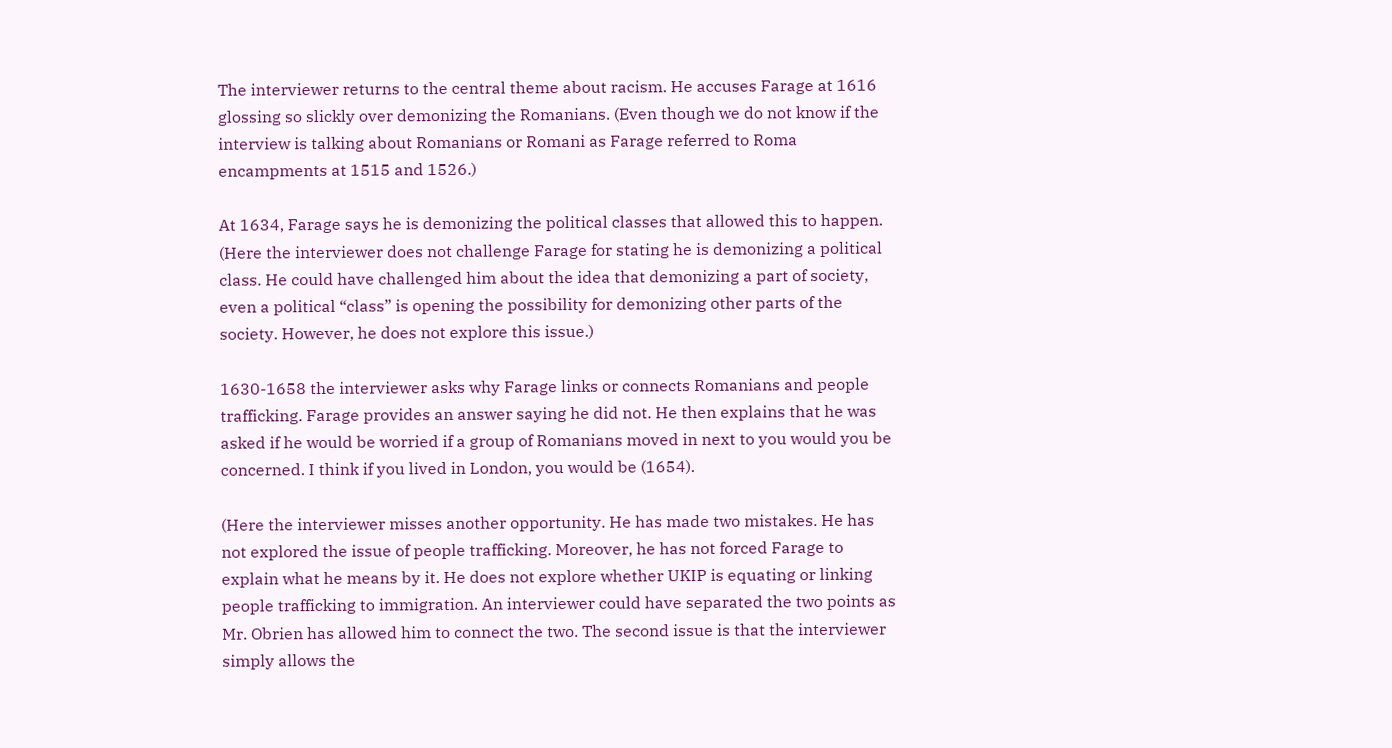The interviewer returns to the central theme about racism. He accuses Farage at 1616 glossing so slickly over demonizing the Romanians. (Even though we do not know if the interview is talking about Romanians or Romani as Farage referred to Roma encampments at 1515 and 1526.)

At 1634, Farage says he is demonizing the political classes that allowed this to happen. (Here the interviewer does not challenge Farage for stating he is demonizing a political class. He could have challenged him about the idea that demonizing a part of society, even a political “class” is opening the possibility for demonizing other parts of the society. However, he does not explore this issue.)

1630-1658 the interviewer asks why Farage links or connects Romanians and people trafficking. Farage provides an answer saying he did not. He then explains that he was asked if he would be worried if a group of Romanians moved in next to you would you be concerned. I think if you lived in London, you would be (1654).

(Here the interviewer misses another opportunity. He has made two mistakes. He has not explored the issue of people trafficking. Moreover, he has not forced Farage to explain what he means by it. He does not explore whether UKIP is equating or linking people trafficking to immigration. An interviewer could have separated the two points as Mr. Obrien has allowed him to connect the two. The second issue is that the interviewer simply allows the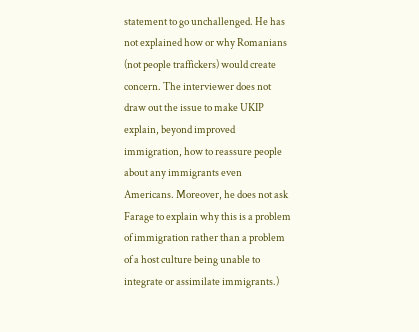statement to go unchallenged. He has not explained how or why Romanians (not people traffickers) would create concern. The interviewer does not draw out the issue to make UKIP explain, beyond improved immigration, how to reassure people about any immigrants even Americans. Moreover, he does not ask Farage to explain why this is a problem of immigration rather than a problem of a host culture being unable to integrate or assimilate immigrants.)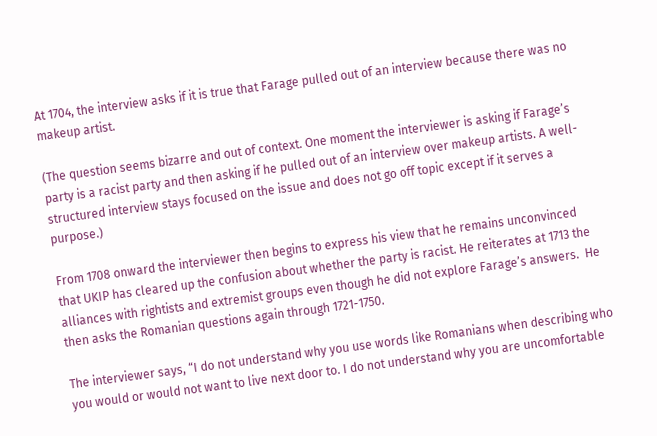At 1704, the interview asks if it is true that Farage pulled out of an interview because there was no makeup artist.

(The question seems bizarre and out of context. One moment the interviewer is asking if Farage’s party is a racist party and then asking if he pulled out of an interview over makeup artists. A well-structured interview stays focused on the issue and does not go off topic except if it serves a purpose.)

From 1708 onward the interviewer then begins to express his view that he remains unconvinced that UKIP has cleared up the confusion about whether the party is racist. He reiterates at 1713 the alliances with rightists and extremist groups even though he did not explore Farage’s answers.  He then asks the Romanian questions again through 1721-1750.

The interviewer says, “I do not understand why you use words like Romanians when describing who you would or would not want to live next door to. I do not understand why you are uncomfortable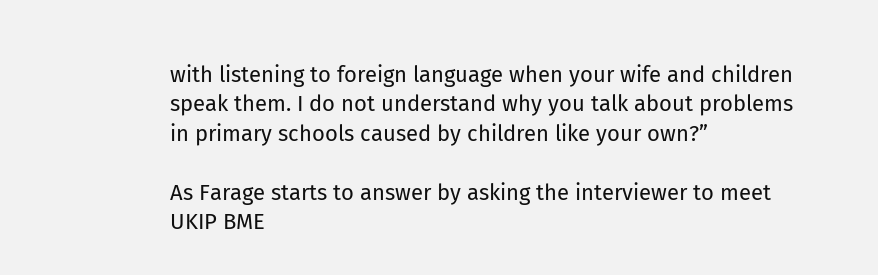with listening to foreign language when your wife and children speak them. I do not understand why you talk about problems in primary schools caused by children like your own?”

As Farage starts to answer by asking the interviewer to meet UKIP BME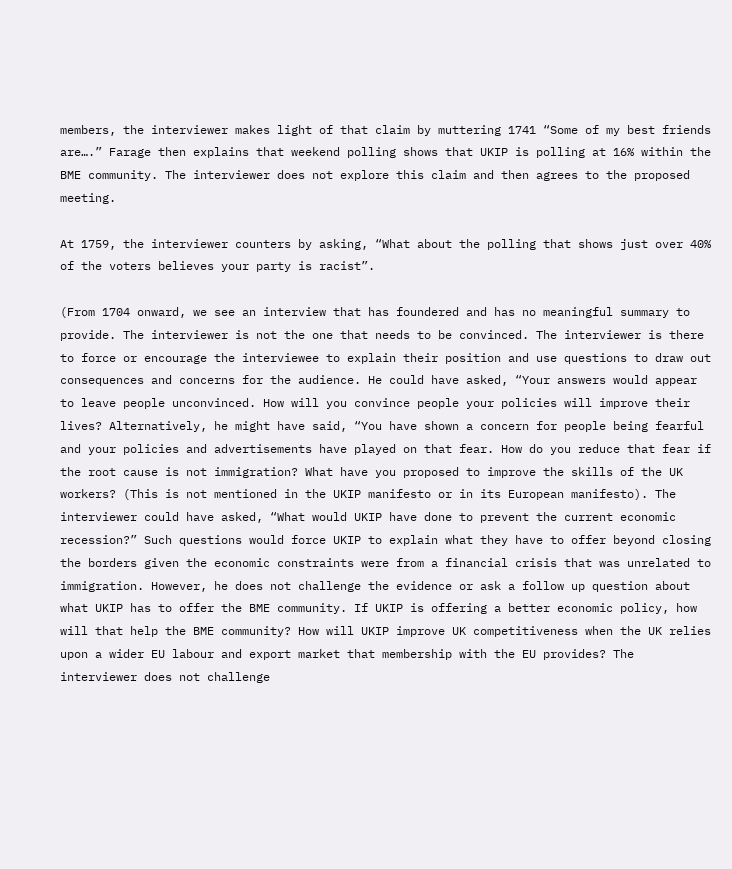members, the interviewer makes light of that claim by muttering 1741 “Some of my best friends are….” Farage then explains that weekend polling shows that UKIP is polling at 16% within the BME community. The interviewer does not explore this claim and then agrees to the proposed meeting.

At 1759, the interviewer counters by asking, “What about the polling that shows just over 40% of the voters believes your party is racist”.

(From 1704 onward, we see an interview that has foundered and has no meaningful summary to provide. The interviewer is not the one that needs to be convinced. The interviewer is there to force or encourage the interviewee to explain their position and use questions to draw out consequences and concerns for the audience. He could have asked, “Your answers would appear to leave people unconvinced. How will you convince people your policies will improve their lives? Alternatively, he might have said, “You have shown a concern for people being fearful and your policies and advertisements have played on that fear. How do you reduce that fear if the root cause is not immigration? What have you proposed to improve the skills of the UK workers? (This is not mentioned in the UKIP manifesto or in its European manifesto). The interviewer could have asked, “What would UKIP have done to prevent the current economic recession?” Such questions would force UKIP to explain what they have to offer beyond closing the borders given the economic constraints were from a financial crisis that was unrelated to immigration. However, he does not challenge the evidence or ask a follow up question about what UKIP has to offer the BME community. If UKIP is offering a better economic policy, how will that help the BME community? How will UKIP improve UK competitiveness when the UK relies upon a wider EU labour and export market that membership with the EU provides? The interviewer does not challenge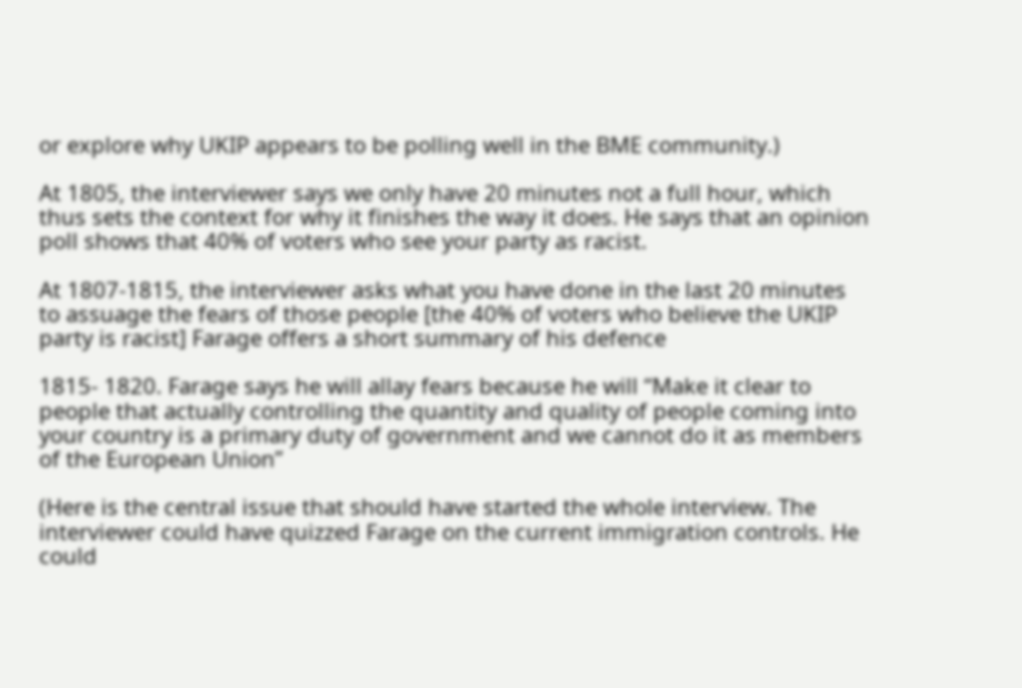or explore why UKIP appears to be polling well in the BME community.)

At 1805, the interviewer says we only have 20 minutes not a full hour, which thus sets the context for why it finishes the way it does. He says that an opinion poll shows that 40% of voters who see your party as racist.

At 1807-1815, the interviewer asks what you have done in the last 20 minutes to assuage the fears of those people [the 40% of voters who believe the UKIP party is racist] Farage offers a short summary of his defence

1815- 1820. Farage says he will allay fears because he will “Make it clear to people that actually controlling the quantity and quality of people coming into your country is a primary duty of government and we cannot do it as members of the European Union”

(Here is the central issue that should have started the whole interview. The interviewer could have quizzed Farage on the current immigration controls. He could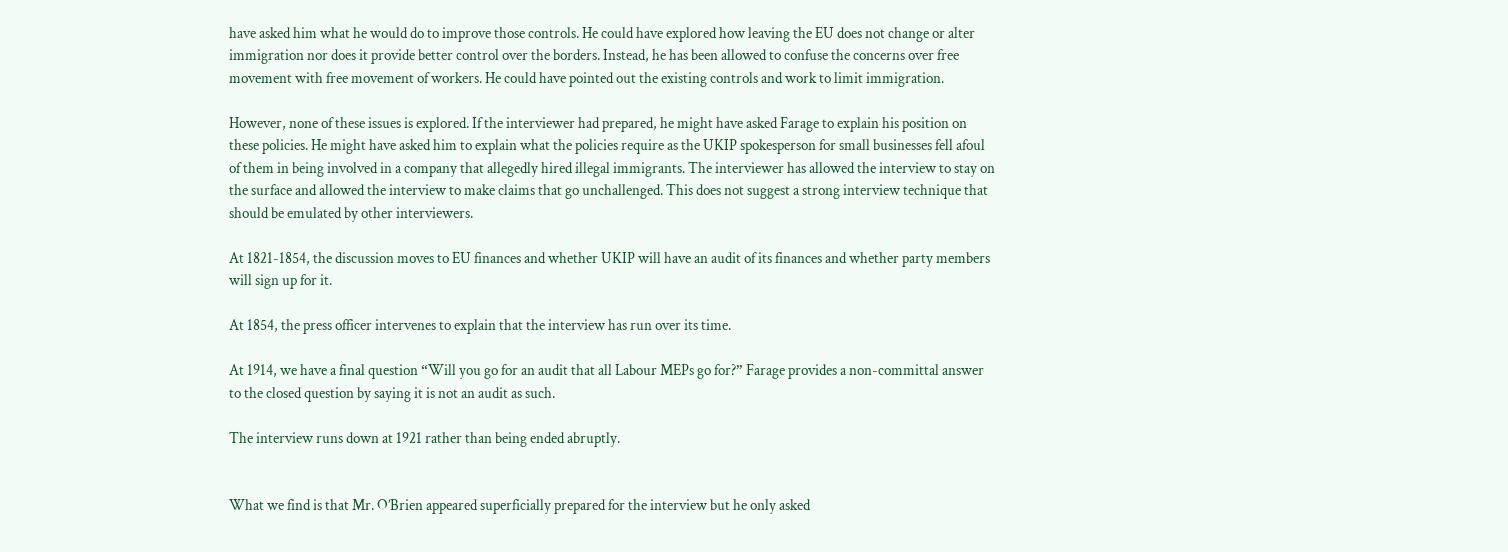have asked him what he would do to improve those controls. He could have explored how leaving the EU does not change or alter immigration nor does it provide better control over the borders. Instead, he has been allowed to confuse the concerns over free movement with free movement of workers. He could have pointed out the existing controls and work to limit immigration.

However, none of these issues is explored. If the interviewer had prepared, he might have asked Farage to explain his position on these policies. He might have asked him to explain what the policies require as the UKIP spokesperson for small businesses fell afoul of them in being involved in a company that allegedly hired illegal immigrants. The interviewer has allowed the interview to stay on the surface and allowed the interview to make claims that go unchallenged. This does not suggest a strong interview technique that should be emulated by other interviewers.

At 1821-1854, the discussion moves to EU finances and whether UKIP will have an audit of its finances and whether party members will sign up for it.

At 1854, the press officer intervenes to explain that the interview has run over its time.

At 1914, we have a final question “Will you go for an audit that all Labour MEPs go for?” Farage provides a non-committal answer to the closed question by saying it is not an audit as such.

The interview runs down at 1921 rather than being ended abruptly.


What we find is that Mr. O’Brien appeared superficially prepared for the interview but he only asked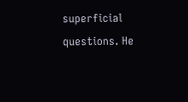superficial questions. He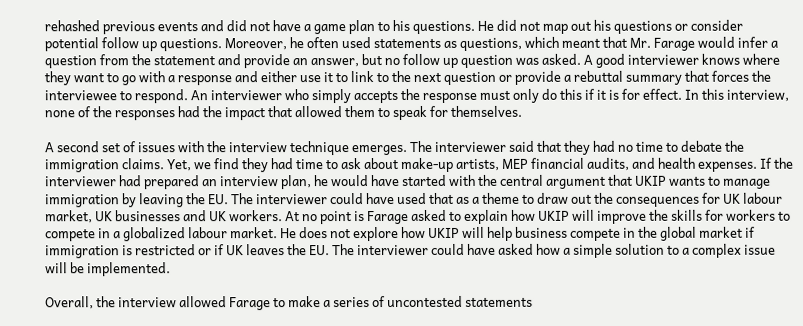rehashed previous events and did not have a game plan to his questions. He did not map out his questions or consider potential follow up questions. Moreover, he often used statements as questions, which meant that Mr. Farage would infer a question from the statement and provide an answer, but no follow up question was asked. A good interviewer knows where they want to go with a response and either use it to link to the next question or provide a rebuttal summary that forces the interviewee to respond. An interviewer who simply accepts the response must only do this if it is for effect. In this interview, none of the responses had the impact that allowed them to speak for themselves.

A second set of issues with the interview technique emerges. The interviewer said that they had no time to debate the immigration claims. Yet, we find they had time to ask about make-up artists, MEP financial audits, and health expenses. If the interviewer had prepared an interview plan, he would have started with the central argument that UKIP wants to manage immigration by leaving the EU. The interviewer could have used that as a theme to draw out the consequences for UK labour market, UK businesses and UK workers. At no point is Farage asked to explain how UKIP will improve the skills for workers to compete in a globalized labour market. He does not explore how UKIP will help business compete in the global market if immigration is restricted or if UK leaves the EU. The interviewer could have asked how a simple solution to a complex issue will be implemented.

Overall, the interview allowed Farage to make a series of uncontested statements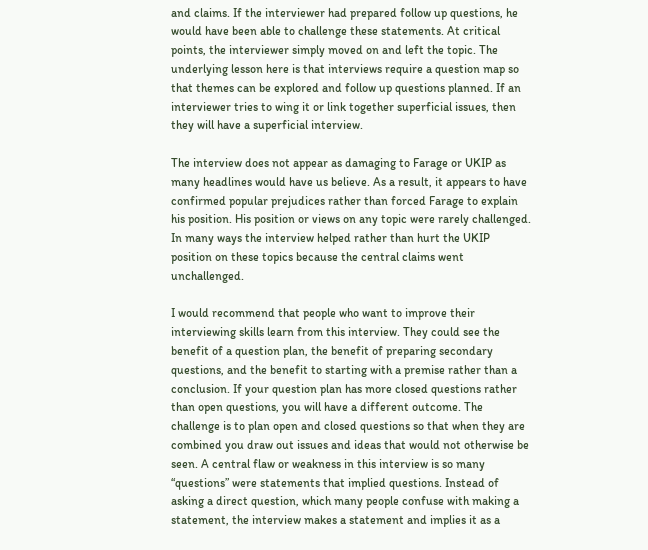and claims. If the interviewer had prepared follow up questions, he would have been able to challenge these statements. At critical points, the interviewer simply moved on and left the topic. The underlying lesson here is that interviews require a question map so that themes can be explored and follow up questions planned. If an interviewer tries to wing it or link together superficial issues, then they will have a superficial interview.

The interview does not appear as damaging to Farage or UKIP as many headlines would have us believe. As a result, it appears to have confirmed popular prejudices rather than forced Farage to explain his position. His position or views on any topic were rarely challenged. In many ways the interview helped rather than hurt the UKIP position on these topics because the central claims went unchallenged.

I would recommend that people who want to improve their interviewing skills learn from this interview. They could see the benefit of a question plan, the benefit of preparing secondary questions, and the benefit to starting with a premise rather than a conclusion. If your question plan has more closed questions rather than open questions, you will have a different outcome. The challenge is to plan open and closed questions so that when they are combined you draw out issues and ideas that would not otherwise be seen. A central flaw or weakness in this interview is so many “questions” were statements that implied questions. Instead of asking a direct question, which many people confuse with making a statement, the interview makes a statement and implies it as a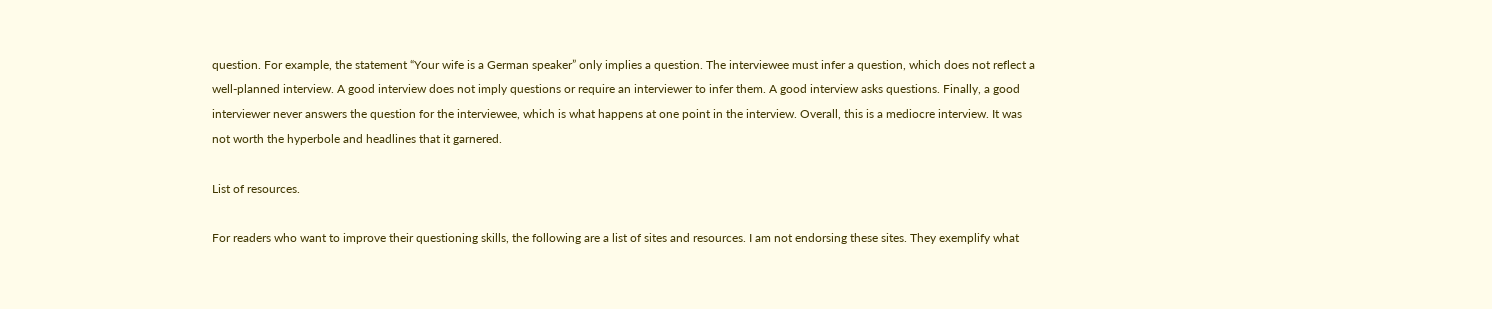question. For example, the statement “Your wife is a German speaker” only implies a question. The interviewee must infer a question, which does not reflect a well-planned interview. A good interview does not imply questions or require an interviewer to infer them. A good interview asks questions. Finally, a good interviewer never answers the question for the interviewee, which is what happens at one point in the interview. Overall, this is a mediocre interview. It was not worth the hyperbole and headlines that it garnered.

List of resources.

For readers who want to improve their questioning skills, the following are a list of sites and resources. I am not endorsing these sites. They exemplify what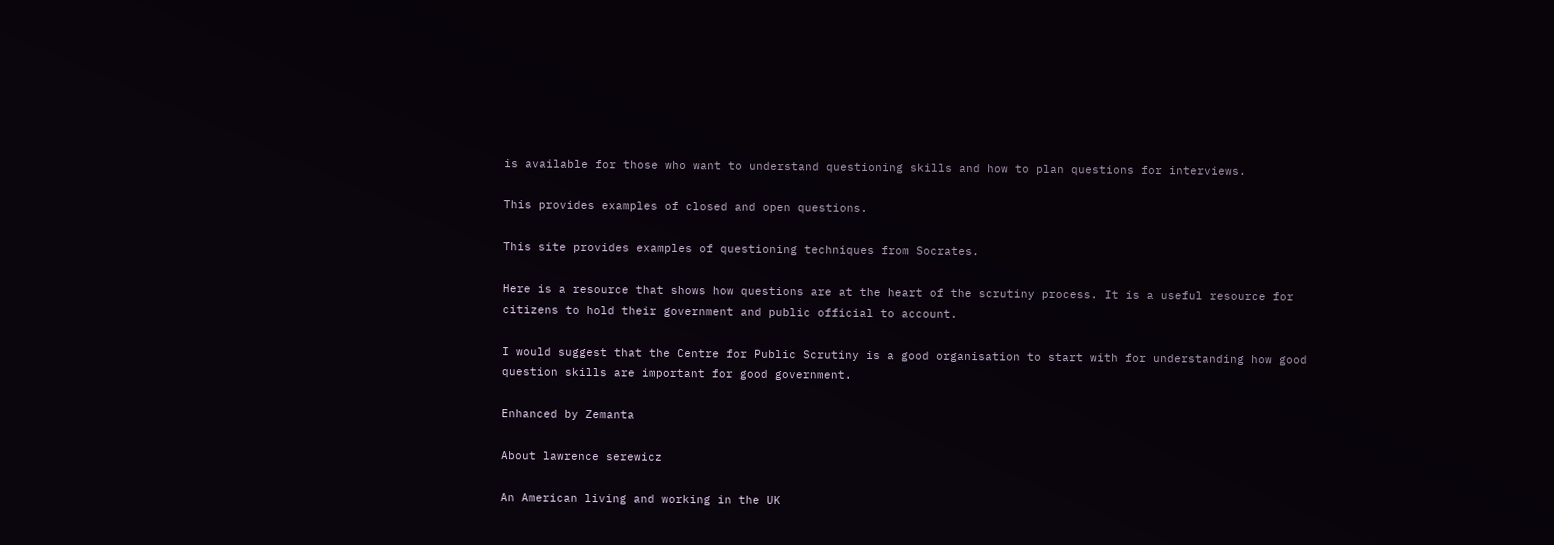is available for those who want to understand questioning skills and how to plan questions for interviews.

This provides examples of closed and open questions.

This site provides examples of questioning techniques from Socrates.

Here is a resource that shows how questions are at the heart of the scrutiny process. It is a useful resource for citizens to hold their government and public official to account.

I would suggest that the Centre for Public Scrutiny is a good organisation to start with for understanding how good question skills are important for good government.

Enhanced by Zemanta

About lawrence serewicz

An American living and working in the UK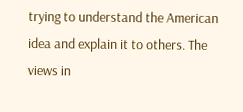trying to understand the American idea and explain it to others. The views in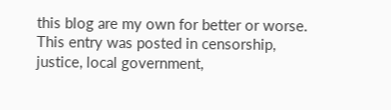this blog are my own for better or worse.
This entry was posted in censorship, justice, local government,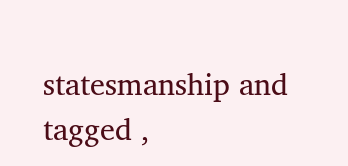statesmanship and tagged ,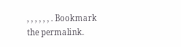, , , , , , . Bookmark the permalink.